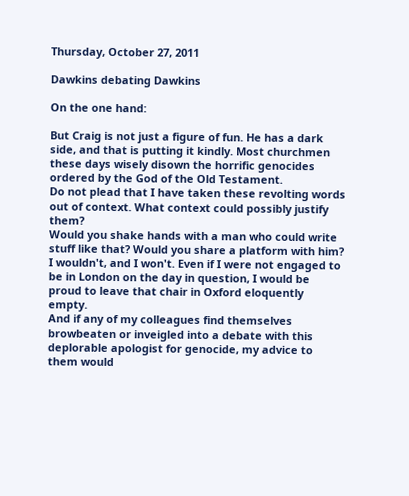Thursday, October 27, 2011

Dawkins debating Dawkins

On the one hand:

But Craig is not just a figure of fun. He has a dark side, and that is putting it kindly. Most churchmen these days wisely disown the horrific genocides ordered by the God of the Old Testament.
Do not plead that I have taken these revolting words out of context. What context could possibly justify them?
Would you shake hands with a man who could write stuff like that? Would you share a platform with him? I wouldn't, and I won't. Even if I were not engaged to be in London on the day in question, I would be proud to leave that chair in Oxford eloquently empty.
And if any of my colleagues find themselves browbeaten or inveigled into a debate with this deplorable apologist for genocide, my advice to them would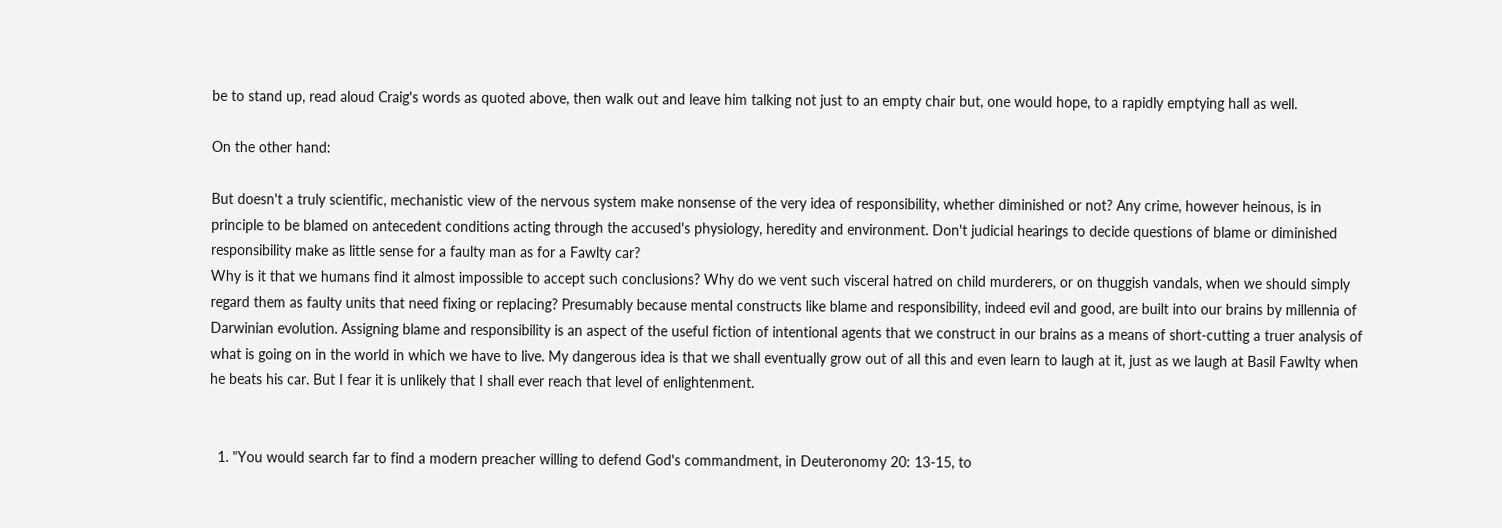be to stand up, read aloud Craig's words as quoted above, then walk out and leave him talking not just to an empty chair but, one would hope, to a rapidly emptying hall as well.

On the other hand:

But doesn't a truly scientific, mechanistic view of the nervous system make nonsense of the very idea of responsibility, whether diminished or not? Any crime, however heinous, is in principle to be blamed on antecedent conditions acting through the accused's physiology, heredity and environment. Don't judicial hearings to decide questions of blame or diminished responsibility make as little sense for a faulty man as for a Fawlty car?
Why is it that we humans find it almost impossible to accept such conclusions? Why do we vent such visceral hatred on child murderers, or on thuggish vandals, when we should simply regard them as faulty units that need fixing or replacing? Presumably because mental constructs like blame and responsibility, indeed evil and good, are built into our brains by millennia of Darwinian evolution. Assigning blame and responsibility is an aspect of the useful fiction of intentional agents that we construct in our brains as a means of short-cutting a truer analysis of what is going on in the world in which we have to live. My dangerous idea is that we shall eventually grow out of all this and even learn to laugh at it, just as we laugh at Basil Fawlty when he beats his car. But I fear it is unlikely that I shall ever reach that level of enlightenment.


  1. "You would search far to find a modern preacher willing to defend God's commandment, in Deuteronomy 20: 13-15, to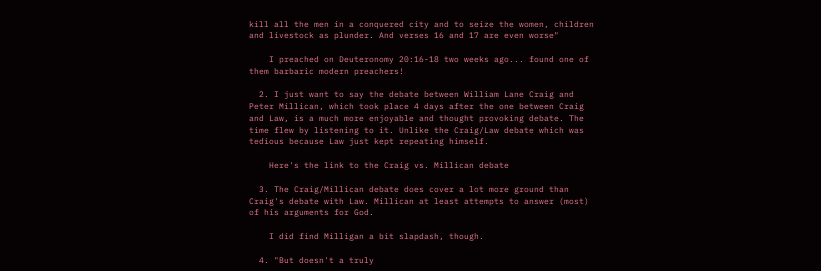kill all the men in a conquered city and to seize the women, children and livestock as plunder. And verses 16 and 17 are even worse"

    I preached on Deuteronomy 20:16-18 two weeks ago... found one of them barbaric modern preachers!

  2. I just want to say the debate between William Lane Craig and Peter Millican, which took place 4 days after the one between Craig and Law, is a much more enjoyable and thought provoking debate. The time flew by listening to it. Unlike the Craig/Law debate which was tedious because Law just kept repeating himself.

    Here's the link to the Craig vs. Millican debate

  3. The Craig/Millican debate does cover a lot more ground than Craig's debate with Law. Millican at least attempts to answer (most) of his arguments for God.

    I did find Milligan a bit slapdash, though.

  4. "But doesn't a truly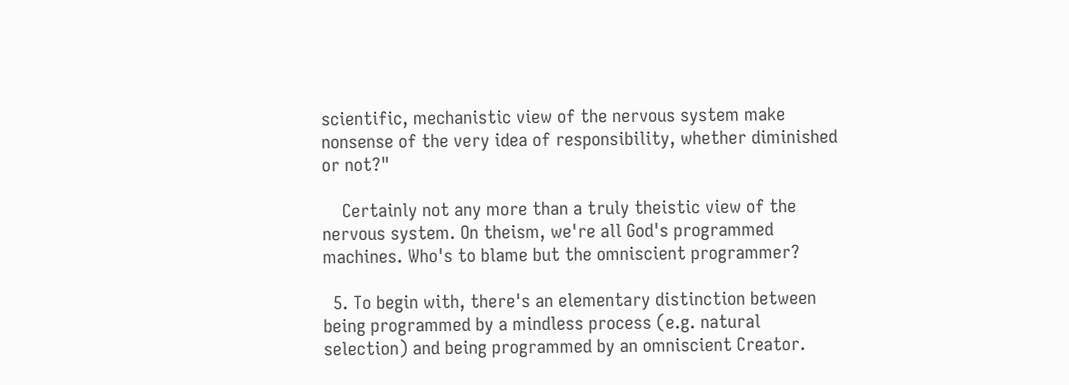scientific, mechanistic view of the nervous system make nonsense of the very idea of responsibility, whether diminished or not?"

    Certainly not any more than a truly theistic view of the nervous system. On theism, we're all God's programmed machines. Who's to blame but the omniscient programmer?

  5. To begin with, there's an elementary distinction between being programmed by a mindless process (e.g. natural selection) and being programmed by an omniscient Creator.